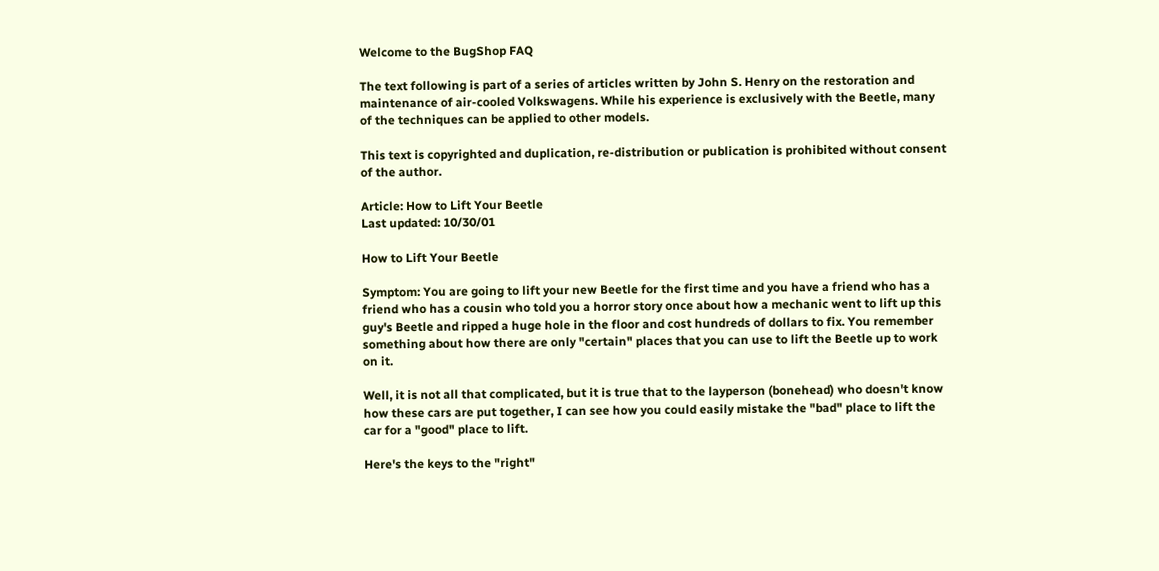Welcome to the BugShop FAQ

The text following is part of a series of articles written by John S. Henry on the restoration and maintenance of air-cooled Volkswagens. While his experience is exclusively with the Beetle, many of the techniques can be applied to other models.

This text is copyrighted and duplication, re-distribution or publication is prohibited without consent of the author.

Article: How to Lift Your Beetle
Last updated: 10/30/01

How to Lift Your Beetle

Symptom: You are going to lift your new Beetle for the first time and you have a friend who has a friend who has a cousin who told you a horror story once about how a mechanic went to lift up this guy's Beetle and ripped a huge hole in the floor and cost hundreds of dollars to fix. You remember something about how there are only "certain" places that you can use to lift the Beetle up to work on it.

Well, it is not all that complicated, but it is true that to the layperson (bonehead) who doesn't know how these cars are put together, I can see how you could easily mistake the "bad" place to lift the car for a "good" place to lift.

Here's the keys to the "right"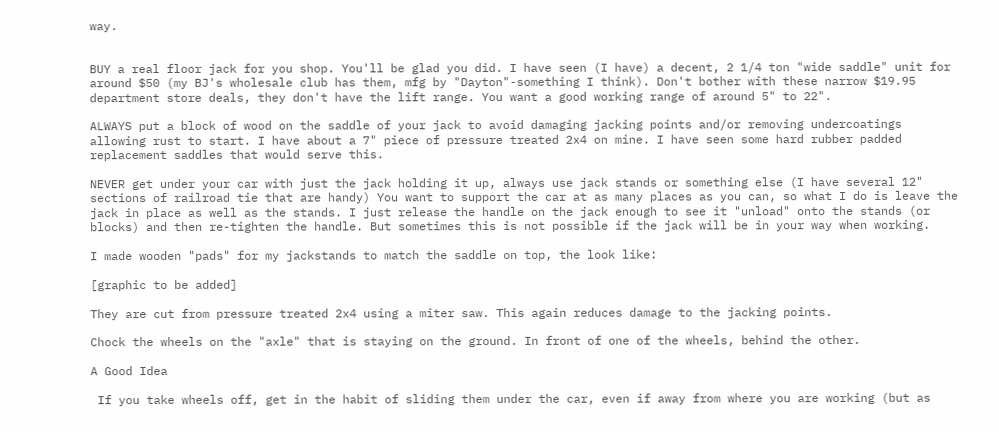way.


BUY a real floor jack for you shop. You'll be glad you did. I have seen (I have) a decent, 2 1/4 ton "wide saddle" unit for around $50 (my BJ's wholesale club has them, mfg by "Dayton"-something I think). Don't bother with these narrow $19.95 department store deals, they don't have the lift range. You want a good working range of around 5" to 22".

ALWAYS put a block of wood on the saddle of your jack to avoid damaging jacking points and/or removing undercoatings allowing rust to start. I have about a 7" piece of pressure treated 2x4 on mine. I have seen some hard rubber padded replacement saddles that would serve this.

NEVER get under your car with just the jack holding it up, always use jack stands or something else (I have several 12" sections of railroad tie that are handy) You want to support the car at as many places as you can, so what I do is leave the jack in place as well as the stands. I just release the handle on the jack enough to see it "unload" onto the stands (or blocks) and then re-tighten the handle. But sometimes this is not possible if the jack will be in your way when working.

I made wooden "pads" for my jackstands to match the saddle on top, the look like:

[graphic to be added]

They are cut from pressure treated 2x4 using a miter saw. This again reduces damage to the jacking points.

Chock the wheels on the "axle" that is staying on the ground. In front of one of the wheels, behind the other.

A Good Idea

 If you take wheels off, get in the habit of sliding them under the car, even if away from where you are working (but as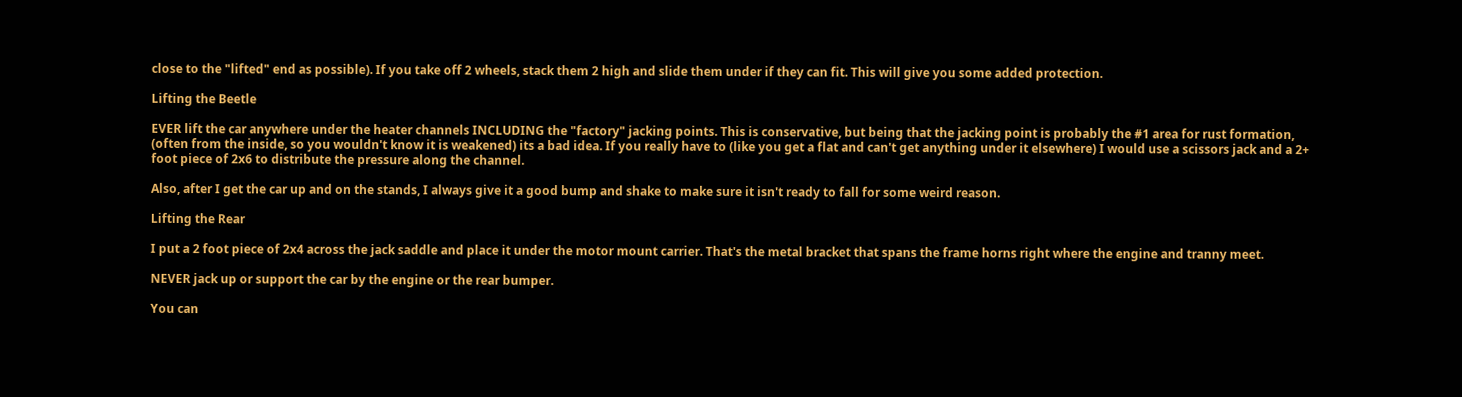close to the "lifted" end as possible). If you take off 2 wheels, stack them 2 high and slide them under if they can fit. This will give you some added protection.

Lifting the Beetle

EVER lift the car anywhere under the heater channels INCLUDING the "factory" jacking points. This is conservative, but being that the jacking point is probably the #1 area for rust formation, (often from the inside, so you wouldn't know it is weakened) its a bad idea. If you really have to (like you get a flat and can't get anything under it elsewhere) I would use a scissors jack and a 2+ foot piece of 2x6 to distribute the pressure along the channel.

Also, after I get the car up and on the stands, I always give it a good bump and shake to make sure it isn't ready to fall for some weird reason.

Lifting the Rear

I put a 2 foot piece of 2x4 across the jack saddle and place it under the motor mount carrier. That's the metal bracket that spans the frame horns right where the engine and tranny meet.

NEVER jack up or support the car by the engine or the rear bumper.

You can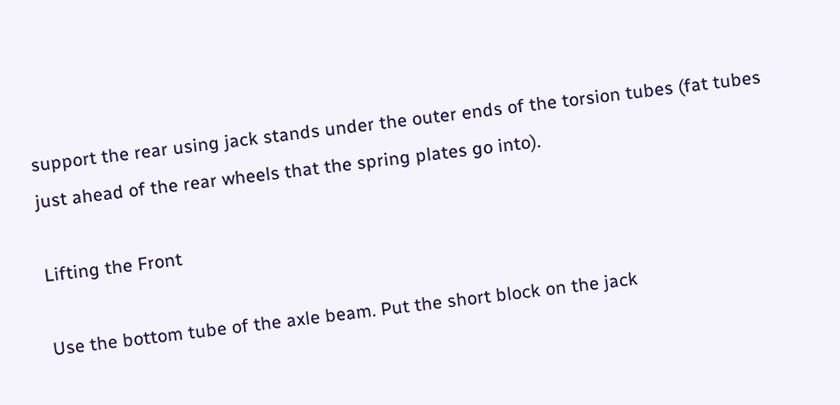support the rear using jack stands under the outer ends of the torsion tubes (fat tubes just ahead of the rear wheels that the spring plates go into).

Lifting the Front

Use the bottom tube of the axle beam. Put the short block on the jack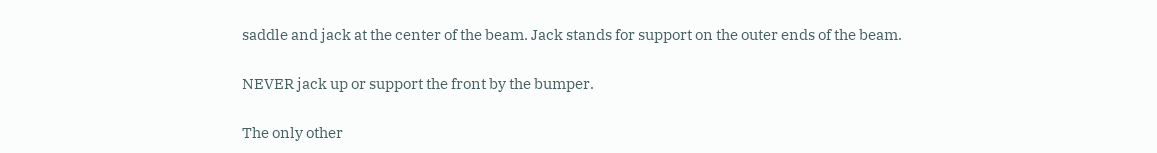saddle and jack at the center of the beam. Jack stands for support on the outer ends of the beam.

NEVER jack up or support the front by the bumper.

The only other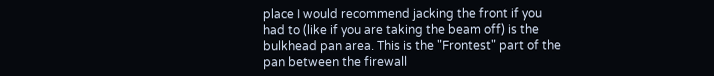place I would recommend jacking the front if you had to (like if you are taking the beam off) is the bulkhead pan area. This is the "Frontest" part of the pan between the firewall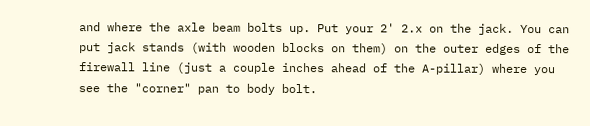and where the axle beam bolts up. Put your 2' 2.x on the jack. You can put jack stands (with wooden blocks on them) on the outer edges of the firewall line (just a couple inches ahead of the A-pillar) where you see the "corner" pan to body bolt.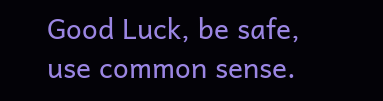Good Luck, be safe, use common sense.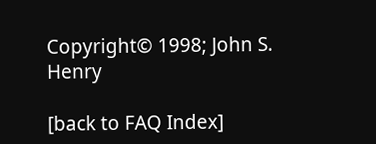Copyright© 1998; John S. Henry

[back to FAQ Index]